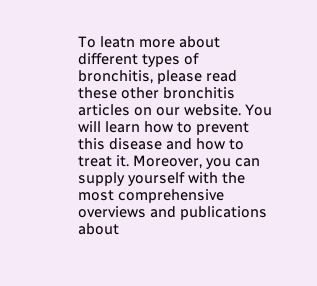To leatn more about different types of bronchitis, please read these other bronchitis articles on our website. You will learn how to prevent this disease and how to treat it. Moreover, you can supply yourself with the most comprehensive overviews and publications about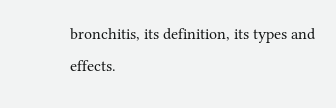bronchitis, its definition, its types and effects.